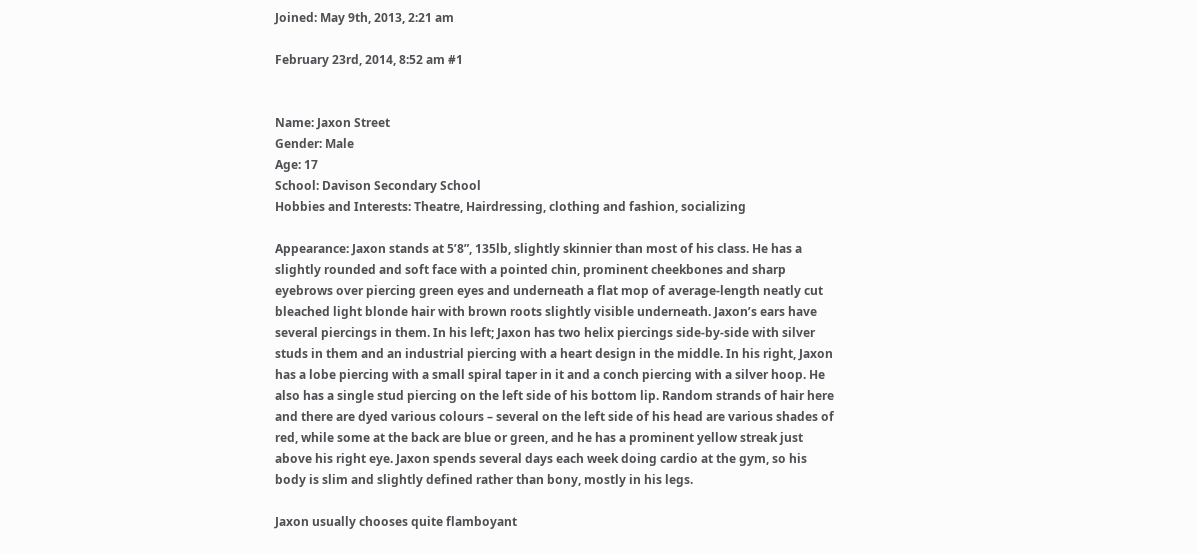Joined: May 9th, 2013, 2:21 am

February 23rd, 2014, 8:52 am #1


Name: Jaxon Street
Gender: Male
Age: 17
School: Davison Secondary School
Hobbies and Interests: Theatre, Hairdressing, clothing and fashion, socializing

Appearance: Jaxon stands at 5’8”, 135lb, slightly skinnier than most of his class. He has a slightly rounded and soft face with a pointed chin, prominent cheekbones and sharp eyebrows over piercing green eyes and underneath a flat mop of average-length neatly cut bleached light blonde hair with brown roots slightly visible underneath. Jaxon’s ears have several piercings in them. In his left; Jaxon has two helix piercings side-by-side with silver studs in them and an industrial piercing with a heart design in the middle. In his right, Jaxon has a lobe piercing with a small spiral taper in it and a conch piercing with a silver hoop. He also has a single stud piercing on the left side of his bottom lip. Random strands of hair here and there are dyed various colours – several on the left side of his head are various shades of red, while some at the back are blue or green, and he has a prominent yellow streak just above his right eye. Jaxon spends several days each week doing cardio at the gym, so his body is slim and slightly defined rather than bony, mostly in his legs.

Jaxon usually chooses quite flamboyant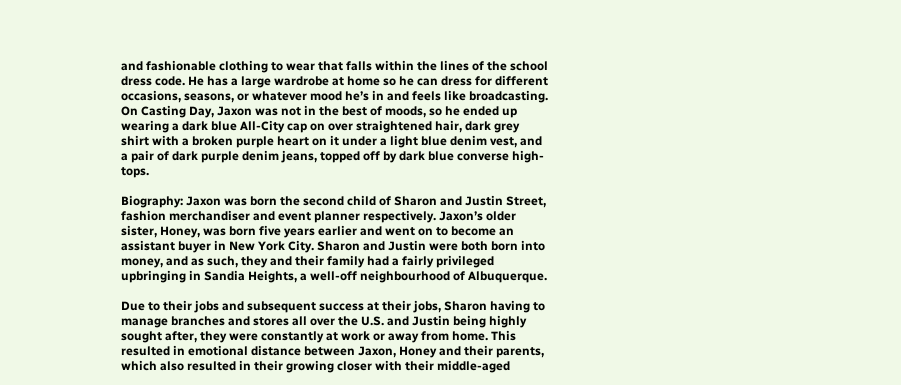and fashionable clothing to wear that falls within the lines of the school dress code. He has a large wardrobe at home so he can dress for different occasions, seasons, or whatever mood he’s in and feels like broadcasting. On Casting Day, Jaxon was not in the best of moods, so he ended up wearing a dark blue All-City cap on over straightened hair, dark grey shirt with a broken purple heart on it under a light blue denim vest, and a pair of dark purple denim jeans, topped off by dark blue converse high-tops.

Biography: Jaxon was born the second child of Sharon and Justin Street, fashion merchandiser and event planner respectively. Jaxon’s older sister, Honey, was born five years earlier and went on to become an assistant buyer in New York City. Sharon and Justin were both born into money, and as such, they and their family had a fairly privileged upbringing in Sandia Heights, a well-off neighbourhood of Albuquerque.

Due to their jobs and subsequent success at their jobs, Sharon having to manage branches and stores all over the U.S. and Justin being highly sought after, they were constantly at work or away from home. This resulted in emotional distance between Jaxon, Honey and their parents, which also resulted in their growing closer with their middle-aged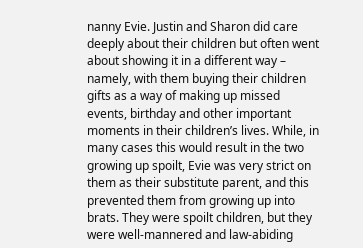nanny Evie. Justin and Sharon did care deeply about their children but often went about showing it in a different way – namely, with them buying their children gifts as a way of making up missed events, birthday and other important moments in their children’s lives. While, in many cases this would result in the two growing up spoilt, Evie was very strict on them as their substitute parent, and this prevented them from growing up into brats. They were spoilt children, but they were well-mannered and law-abiding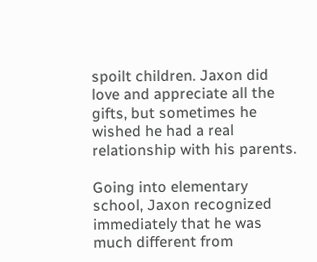spoilt children. Jaxon did love and appreciate all the gifts, but sometimes he wished he had a real relationship with his parents.

Going into elementary school, Jaxon recognized immediately that he was much different from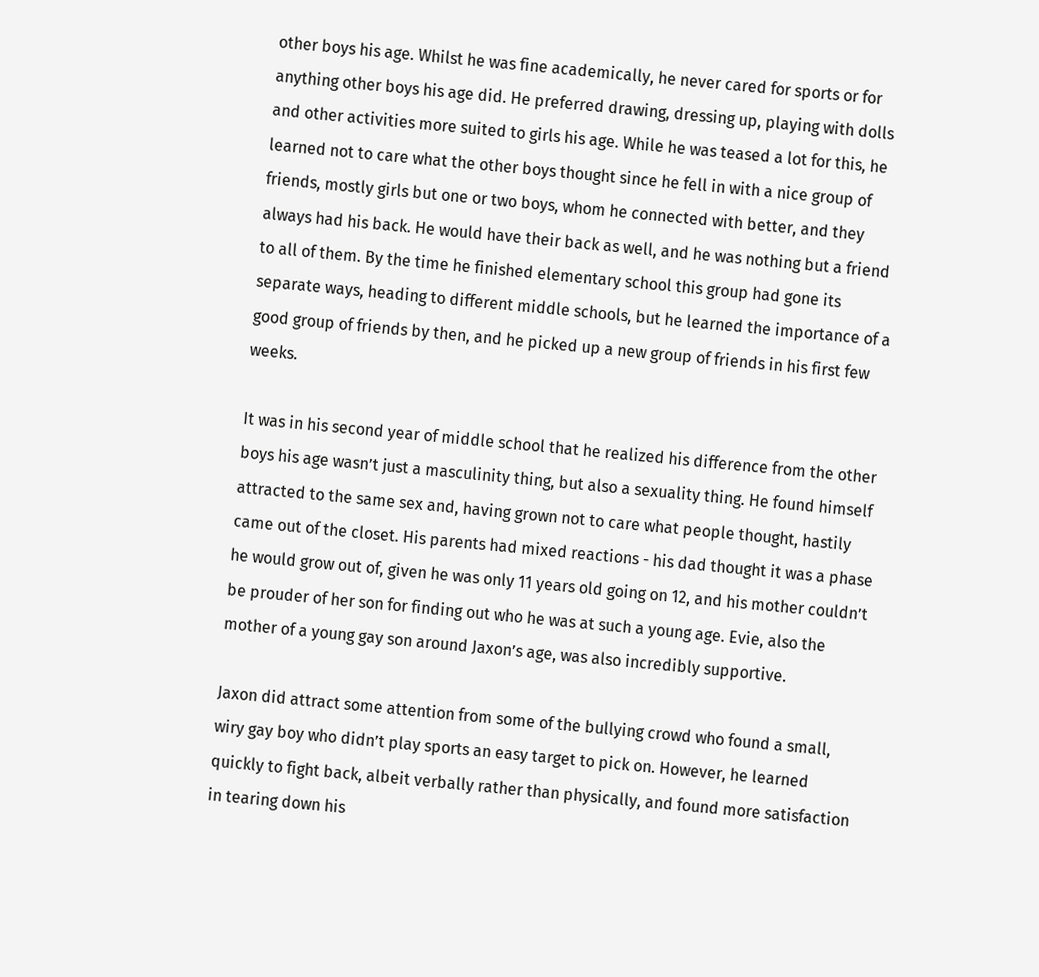other boys his age. Whilst he was fine academically, he never cared for sports or for anything other boys his age did. He preferred drawing, dressing up, playing with dolls and other activities more suited to girls his age. While he was teased a lot for this, he learned not to care what the other boys thought since he fell in with a nice group of friends, mostly girls but one or two boys, whom he connected with better, and they always had his back. He would have their back as well, and he was nothing but a friend to all of them. By the time he finished elementary school this group had gone its separate ways, heading to different middle schools, but he learned the importance of a good group of friends by then, and he picked up a new group of friends in his first few weeks.

It was in his second year of middle school that he realized his difference from the other boys his age wasn’t just a masculinity thing, but also a sexuality thing. He found himself attracted to the same sex and, having grown not to care what people thought, hastily came out of the closet. His parents had mixed reactions - his dad thought it was a phase he would grow out of, given he was only 11 years old going on 12, and his mother couldn’t be prouder of her son for finding out who he was at such a young age. Evie, also the mother of a young gay son around Jaxon’s age, was also incredibly supportive.

Jaxon did attract some attention from some of the bullying crowd who found a small, wiry gay boy who didn’t play sports an easy target to pick on. However, he learned quickly to fight back, albeit verbally rather than physically, and found more satisfaction in tearing down his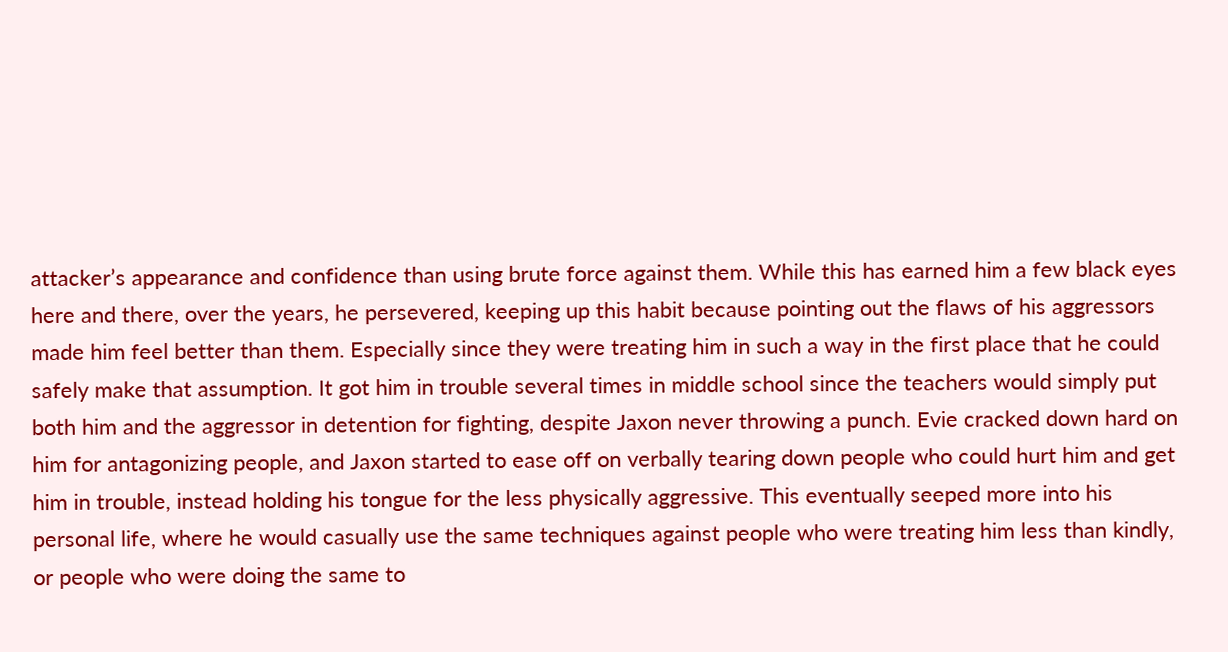attacker’s appearance and confidence than using brute force against them. While this has earned him a few black eyes here and there, over the years, he persevered, keeping up this habit because pointing out the flaws of his aggressors made him feel better than them. Especially since they were treating him in such a way in the first place that he could safely make that assumption. It got him in trouble several times in middle school since the teachers would simply put both him and the aggressor in detention for fighting, despite Jaxon never throwing a punch. Evie cracked down hard on him for antagonizing people, and Jaxon started to ease off on verbally tearing down people who could hurt him and get him in trouble, instead holding his tongue for the less physically aggressive. This eventually seeped more into his personal life, where he would casually use the same techniques against people who were treating him less than kindly, or people who were doing the same to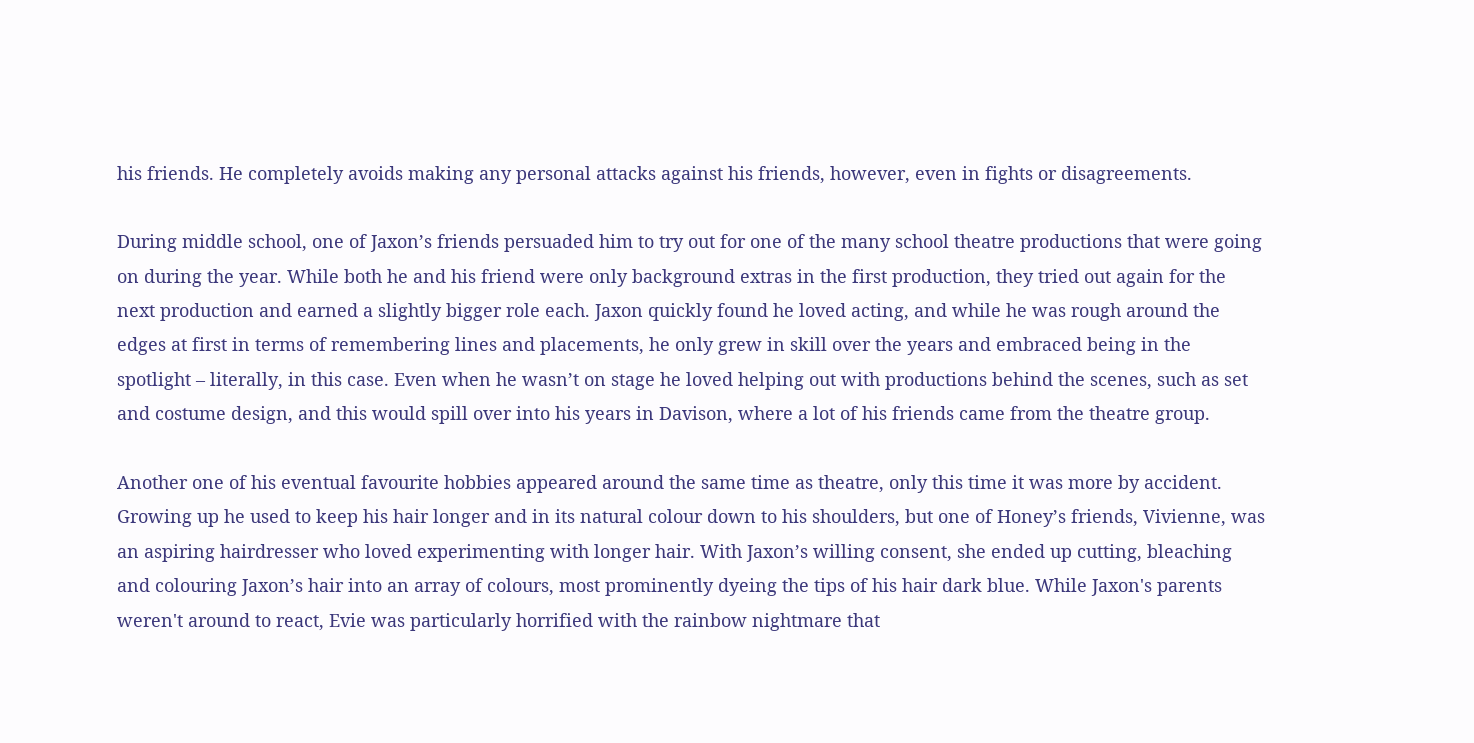his friends. He completely avoids making any personal attacks against his friends, however, even in fights or disagreements.

During middle school, one of Jaxon’s friends persuaded him to try out for one of the many school theatre productions that were going on during the year. While both he and his friend were only background extras in the first production, they tried out again for the next production and earned a slightly bigger role each. Jaxon quickly found he loved acting, and while he was rough around the edges at first in terms of remembering lines and placements, he only grew in skill over the years and embraced being in the spotlight – literally, in this case. Even when he wasn’t on stage he loved helping out with productions behind the scenes, such as set and costume design, and this would spill over into his years in Davison, where a lot of his friends came from the theatre group.

Another one of his eventual favourite hobbies appeared around the same time as theatre, only this time it was more by accident. Growing up he used to keep his hair longer and in its natural colour down to his shoulders, but one of Honey’s friends, Vivienne, was an aspiring hairdresser who loved experimenting with longer hair. With Jaxon’s willing consent, she ended up cutting, bleaching and colouring Jaxon’s hair into an array of colours, most prominently dyeing the tips of his hair dark blue. While Jaxon's parents weren't around to react, Evie was particularly horrified with the rainbow nightmare that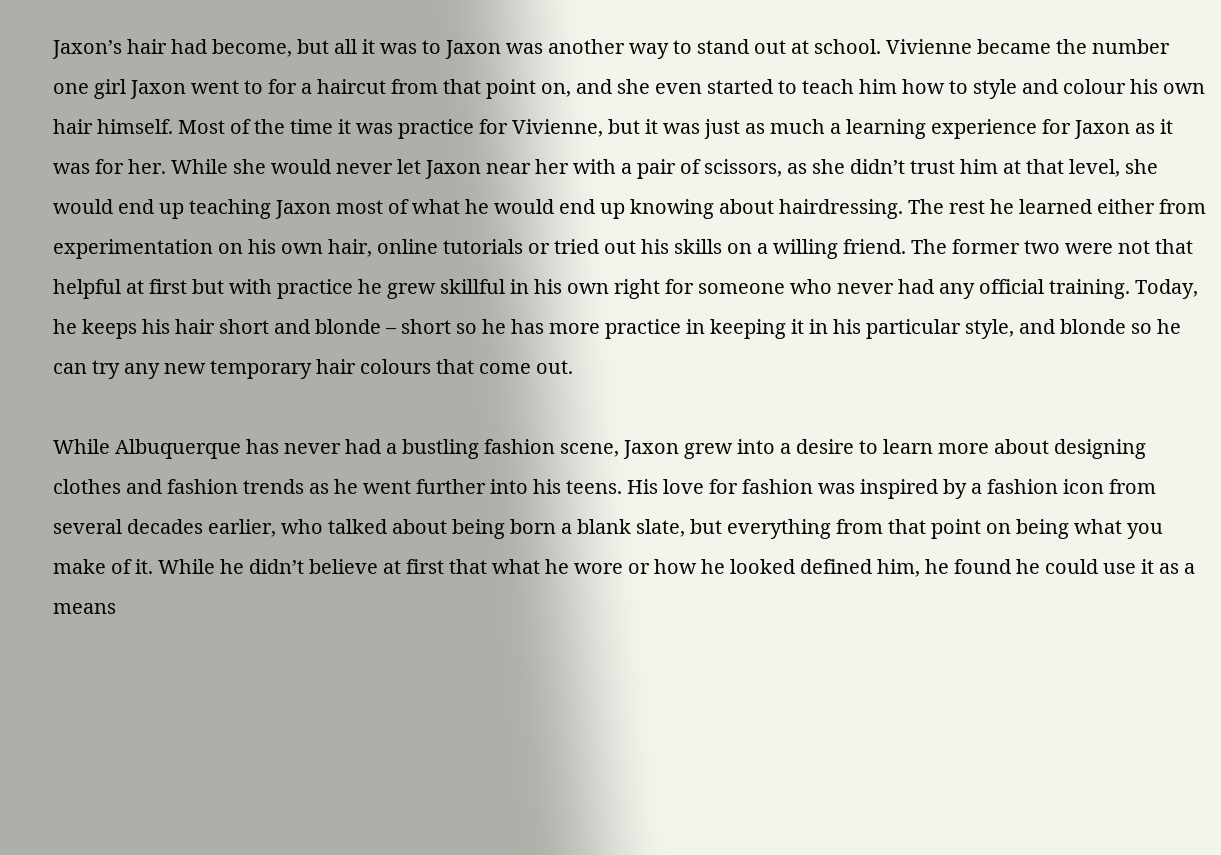Jaxon’s hair had become, but all it was to Jaxon was another way to stand out at school. Vivienne became the number one girl Jaxon went to for a haircut from that point on, and she even started to teach him how to style and colour his own hair himself. Most of the time it was practice for Vivienne, but it was just as much a learning experience for Jaxon as it was for her. While she would never let Jaxon near her with a pair of scissors, as she didn’t trust him at that level, she would end up teaching Jaxon most of what he would end up knowing about hairdressing. The rest he learned either from experimentation on his own hair, online tutorials or tried out his skills on a willing friend. The former two were not that helpful at first but with practice he grew skillful in his own right for someone who never had any official training. Today, he keeps his hair short and blonde – short so he has more practice in keeping it in his particular style, and blonde so he can try any new temporary hair colours that come out.

While Albuquerque has never had a bustling fashion scene, Jaxon grew into a desire to learn more about designing clothes and fashion trends as he went further into his teens. His love for fashion was inspired by a fashion icon from several decades earlier, who talked about being born a blank slate, but everything from that point on being what you make of it. While he didn’t believe at first that what he wore or how he looked defined him, he found he could use it as a means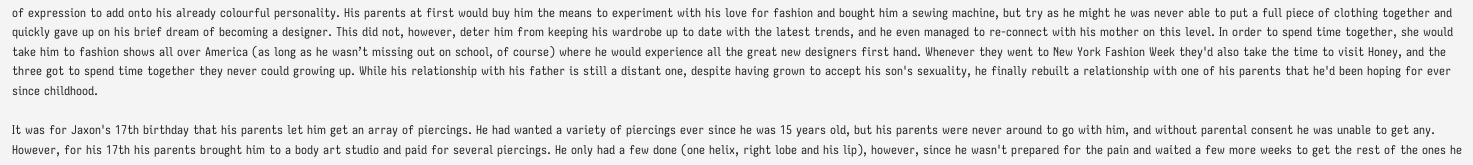of expression to add onto his already colourful personality. His parents at first would buy him the means to experiment with his love for fashion and bought him a sewing machine, but try as he might he was never able to put a full piece of clothing together and quickly gave up on his brief dream of becoming a designer. This did not, however, deter him from keeping his wardrobe up to date with the latest trends, and he even managed to re-connect with his mother on this level. In order to spend time together, she would take him to fashion shows all over America (as long as he wasn’t missing out on school, of course) where he would experience all the great new designers first hand. Whenever they went to New York Fashion Week they'd also take the time to visit Honey, and the three got to spend time together they never could growing up. While his relationship with his father is still a distant one, despite having grown to accept his son's sexuality, he finally rebuilt a relationship with one of his parents that he'd been hoping for ever since childhood.

It was for Jaxon's 17th birthday that his parents let him get an array of piercings. He had wanted a variety of piercings ever since he was 15 years old, but his parents were never around to go with him, and without parental consent he was unable to get any. However, for his 17th his parents brought him to a body art studio and paid for several piercings. He only had a few done (one helix, right lobe and his lip), however, since he wasn't prepared for the pain and waited a few more weeks to get the rest of the ones he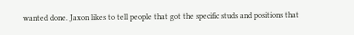wanted done. Jaxon likes to tell people that got the specific studs and positions that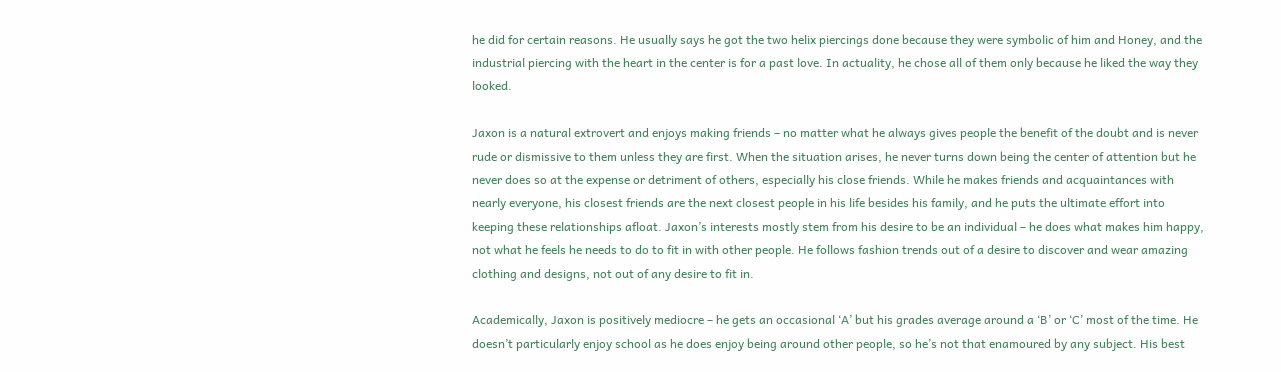he did for certain reasons. He usually says he got the two helix piercings done because they were symbolic of him and Honey, and the industrial piercing with the heart in the center is for a past love. In actuality, he chose all of them only because he liked the way they looked.

Jaxon is a natural extrovert and enjoys making friends – no matter what he always gives people the benefit of the doubt and is never rude or dismissive to them unless they are first. When the situation arises, he never turns down being the center of attention but he never does so at the expense or detriment of others, especially his close friends. While he makes friends and acquaintances with nearly everyone, his closest friends are the next closest people in his life besides his family, and he puts the ultimate effort into keeping these relationships afloat. Jaxon’s interests mostly stem from his desire to be an individual – he does what makes him happy, not what he feels he needs to do to fit in with other people. He follows fashion trends out of a desire to discover and wear amazing clothing and designs, not out of any desire to fit in.

Academically, Jaxon is positively mediocre – he gets an occasional ‘A’ but his grades average around a ‘B’ or ‘C’ most of the time. He doesn’t particularly enjoy school as he does enjoy being around other people, so he’s not that enamoured by any subject. His best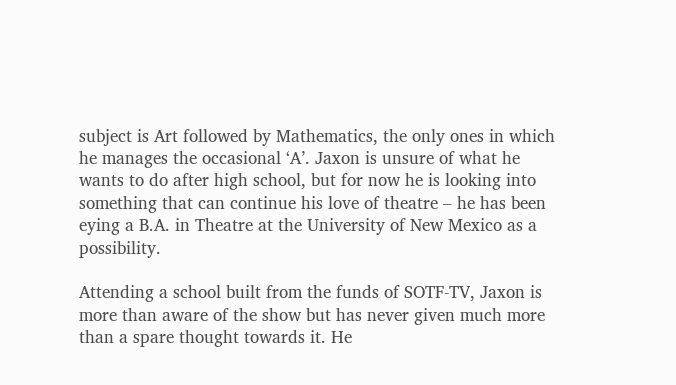subject is Art followed by Mathematics, the only ones in which he manages the occasional ‘A’. Jaxon is unsure of what he wants to do after high school, but for now he is looking into something that can continue his love of theatre – he has been eying a B.A. in Theatre at the University of New Mexico as a possibility.

Attending a school built from the funds of SOTF-TV, Jaxon is more than aware of the show but has never given much more than a spare thought towards it. He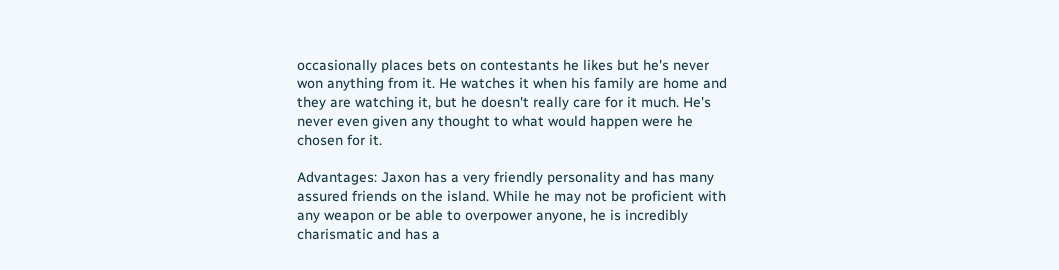occasionally places bets on contestants he likes but he's never won anything from it. He watches it when his family are home and they are watching it, but he doesn't really care for it much. He's never even given any thought to what would happen were he chosen for it.

Advantages: Jaxon has a very friendly personality and has many assured friends on the island. While he may not be proficient with any weapon or be able to overpower anyone, he is incredibly charismatic and has a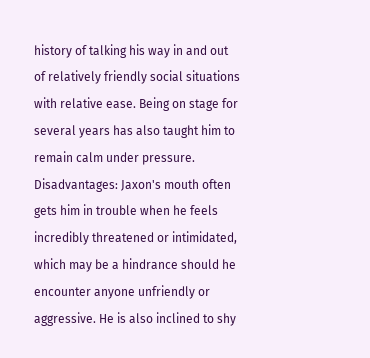history of talking his way in and out of relatively friendly social situations with relative ease. Being on stage for several years has also taught him to remain calm under pressure.
Disadvantages: Jaxon's mouth often gets him in trouble when he feels incredibly threatened or intimidated, which may be a hindrance should he encounter anyone unfriendly or aggressive. He is also inclined to shy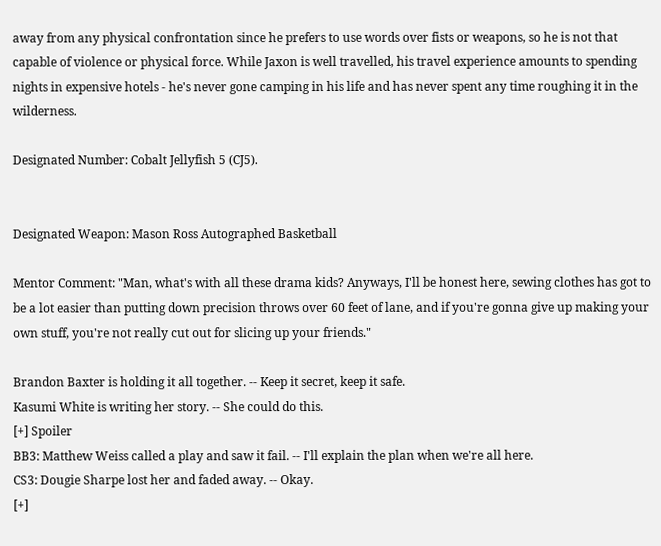away from any physical confrontation since he prefers to use words over fists or weapons, so he is not that capable of violence or physical force. While Jaxon is well travelled, his travel experience amounts to spending nights in expensive hotels - he's never gone camping in his life and has never spent any time roughing it in the wilderness.

Designated Number: Cobalt Jellyfish 5 (CJ5).


Designated Weapon: Mason Ross Autographed Basketball

Mentor Comment: "Man, what's with all these drama kids? Anyways, I'll be honest here, sewing clothes has got to be a lot easier than putting down precision throws over 60 feet of lane, and if you're gonna give up making your own stuff, you're not really cut out for slicing up your friends."

Brandon Baxter is holding it all together. -- Keep it secret, keep it safe.
Kasumi White is writing her story. -- She could do this.
[+] Spoiler
BB3: Matthew Weiss called a play and saw it fail. -- I'll explain the plan when we're all here.
CS3: Dougie Sharpe lost her and faded away. -- Okay.
[+]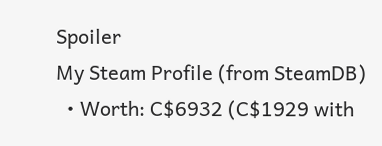Spoiler
My Steam Profile (from SteamDB)
  • Worth: C$6932 (C$1929 with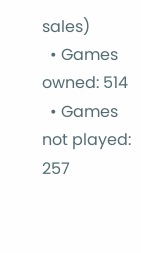sales)
  • Games owned: 514
  • Games not played: 257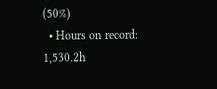(50%)
  • Hours on record: 1,530.2h